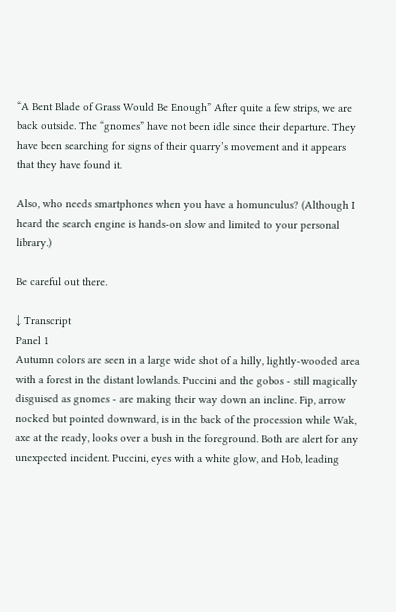“A Bent Blade of Grass Would Be Enough” After quite a few strips, we are back outside. The “gnomes” have not been idle since their departure. They have been searching for signs of their quarry’s movement and it appears that they have found it.

Also, who needs smartphones when you have a homunculus? (Although I heard the search engine is hands-on slow and limited to your personal library.)

Be careful out there.

↓ Transcript
Panel 1
Autumn colors are seen in a large wide shot of a hilly, lightly-wooded area with a forest in the distant lowlands. Puccini and the gobos - still magically disguised as gnomes - are making their way down an incline. Fip, arrow nocked but pointed downward, is in the back of the procession while Wak, axe at the ready, looks over a bush in the foreground. Both are alert for any unexpected incident. Puccini, eyes with a white glow, and Hob, leading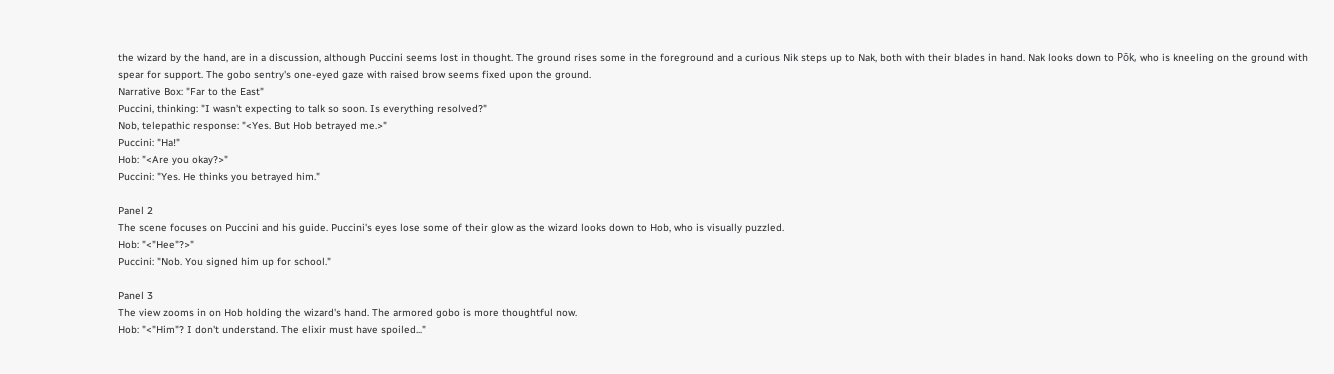the wizard by the hand, are in a discussion, although Puccini seems lost in thought. The ground rises some in the foreground and a curious Nik steps up to Nak, both with their blades in hand. Nak looks down to Pōk, who is kneeling on the ground with spear for support. The gobo sentry's one-eyed gaze with raised brow seems fixed upon the ground.
Narrative Box: "Far to the East"
Puccini, thinking: "I wasn't expecting to talk so soon. Is everything resolved?"
Nob, telepathic response: "<Yes. But Hob betrayed me.>"
Puccini: "Ha!"
Hob: "<Are you okay?>"
Puccini: "Yes. He thinks you betrayed him."

Panel 2
The scene focuses on Puccini and his guide. Puccini's eyes lose some of their glow as the wizard looks down to Hob, who is visually puzzled.
Hob: "<"Hee"?>"
Puccini: "Nob. You signed him up for school."

Panel 3
The view zooms in on Hob holding the wizard's hand. The armored gobo is more thoughtful now.
Hob: "<"Him"? I don't understand. The elixir must have spoiled..."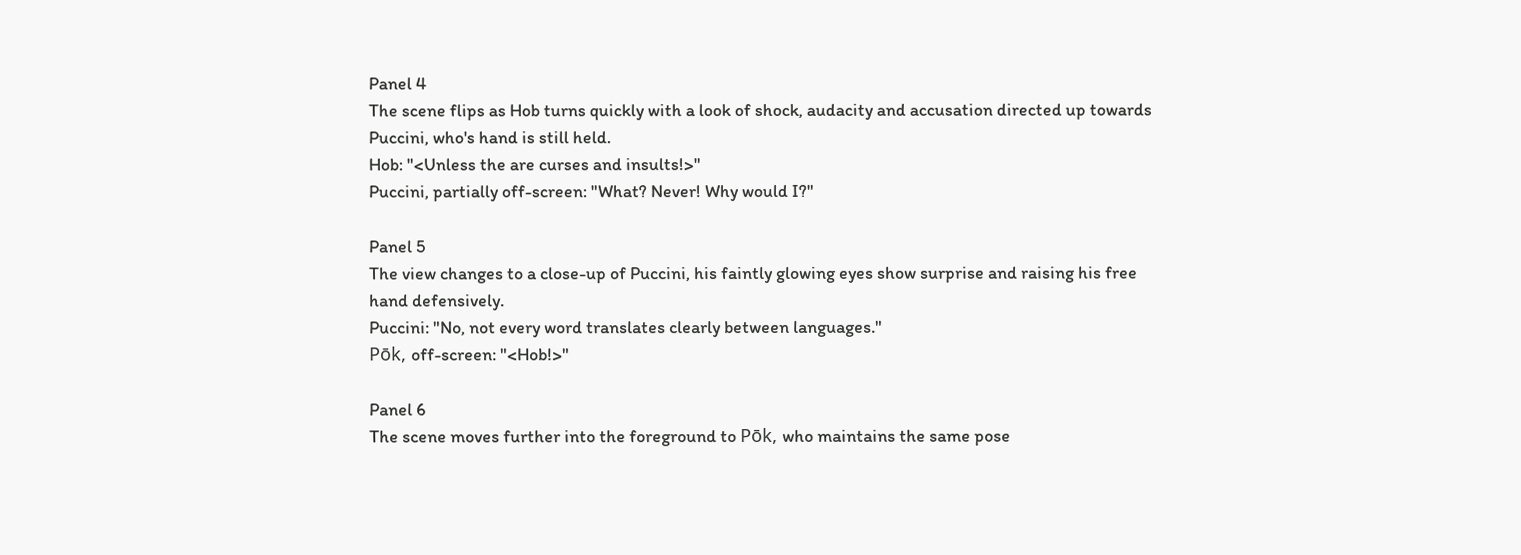Panel 4
The scene flips as Hob turns quickly with a look of shock, audacity and accusation directed up towards Puccini, who's hand is still held.
Hob: "<Unless the are curses and insults!>"
Puccini, partially off-screen: "What? Never! Why would I?"

Panel 5
The view changes to a close-up of Puccini, his faintly glowing eyes show surprise and raising his free hand defensively.
Puccini: "No, not every word translates clearly between languages."
Pōk, off-screen: "<Hob!>"

Panel 6
The scene moves further into the foreground to Pōk, who maintains the same pose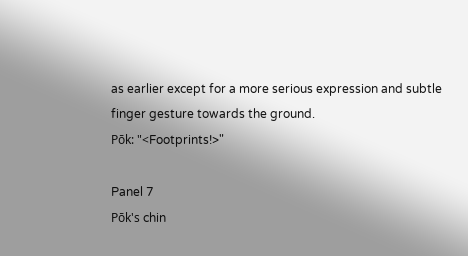as earlier except for a more serious expression and subtle finger gesture towards the ground.
Pōk: "<Footprints!>"

Panel 7
Pōk's chin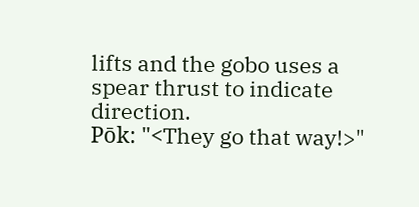lifts and the gobo uses a spear thrust to indicate direction.
Pōk: "<They go that way!>"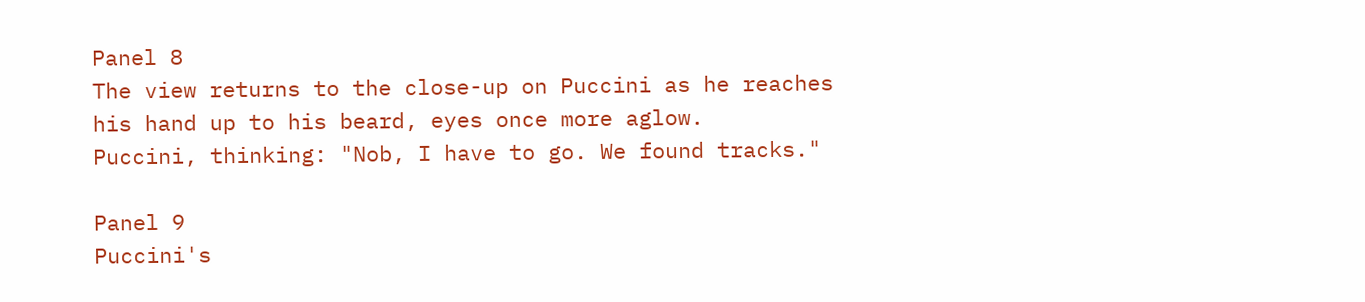Panel 8
The view returns to the close-up on Puccini as he reaches his hand up to his beard, eyes once more aglow.
Puccini, thinking: "Nob, I have to go. We found tracks."

Panel 9
Puccini's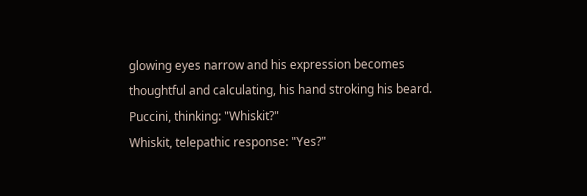glowing eyes narrow and his expression becomes thoughtful and calculating, his hand stroking his beard.
Puccini, thinking: "Whiskit?"
Whiskit, telepathic response: "Yes?"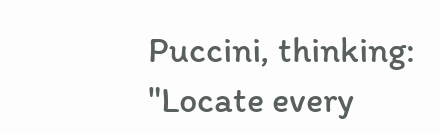Puccini, thinking: "Locate every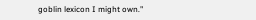goblin lexicon I might own."